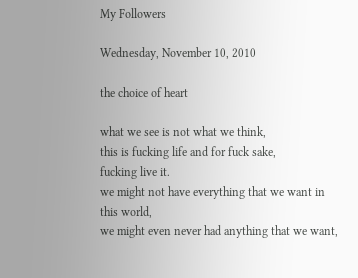My Followers

Wednesday, November 10, 2010

the choice of heart

what we see is not what we think,
this is fucking life and for fuck sake,
fucking live it.
we might not have everything that we want in this world,
we might even never had anything that we want,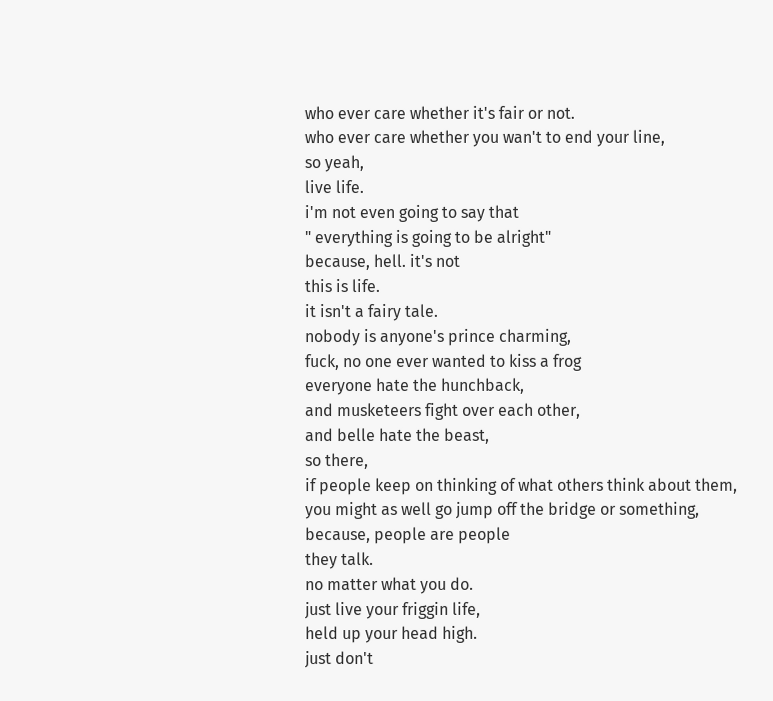who ever care whether it's fair or not.
who ever care whether you wan't to end your line,
so yeah,
live life.
i'm not even going to say that
" everything is going to be alright"
because, hell. it's not
this is life.
it isn't a fairy tale.
nobody is anyone's prince charming,
fuck, no one ever wanted to kiss a frog
everyone hate the hunchback,
and musketeers fight over each other,
and belle hate the beast,
so there,
if people keep on thinking of what others think about them,
you might as well go jump off the bridge or something,
because, people are people
they talk.
no matter what you do.
just live your friggin life,
held up your head high.
just don't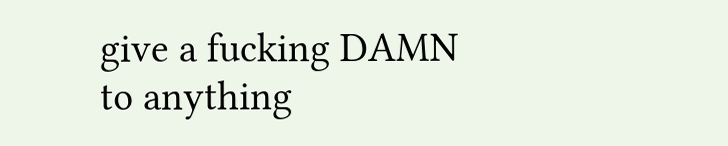give a fucking DAMN to anything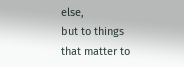else,
but to things that matter to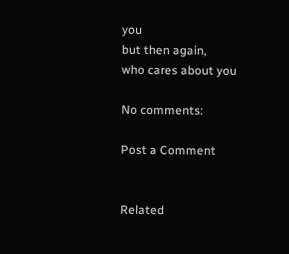you
but then again,
who cares about you

No comments:

Post a Comment


Related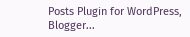Posts Plugin for WordPress, Blogger...